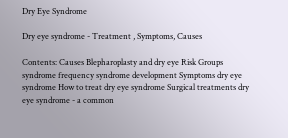Dry Eye Syndrome

Dry eye syndrome - Treatment , Symptoms, Causes

Contents: Causes Blepharoplasty and dry eye Risk Groups syndrome frequency syndrome development Symptoms dry eye syndrome How to treat dry eye syndrome Surgical treatments dry eye syndrome - a common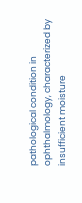pathological condition in ophthalmology, characterized by insufficient moisture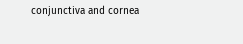conjunctiva and cornea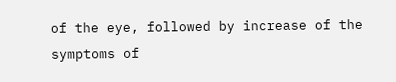of the eye, followed by increase of the symptoms of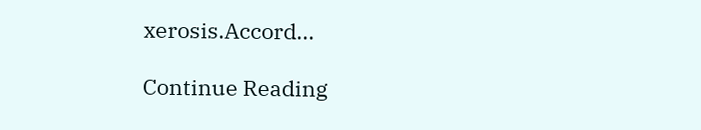xerosis.Accord...

Continue Reading